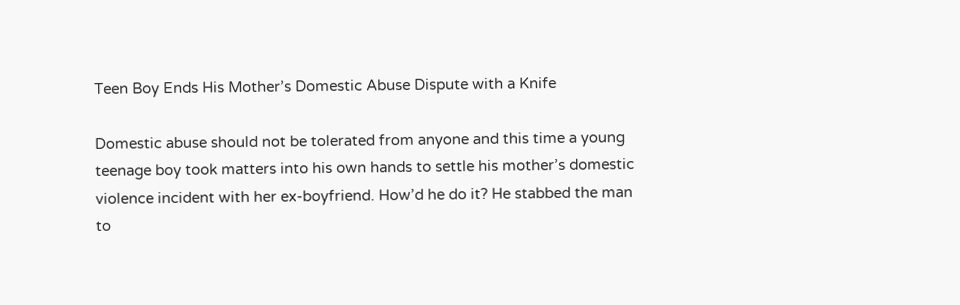Teen Boy Ends His Mother’s Domestic Abuse Dispute with a Knife

Domestic abuse should not be tolerated from anyone and this time a young teenage boy took matters into his own hands to settle his mother’s domestic violence incident with her ex-boyfriend. How’d he do it? He stabbed the man to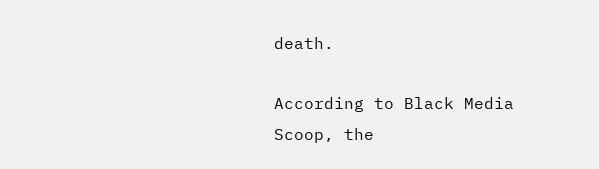death.

According to Black Media Scoop, the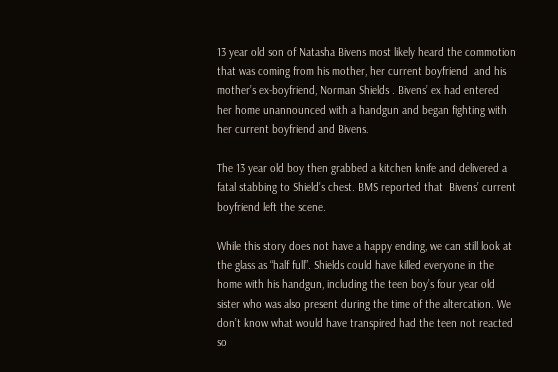13 year old son of Natasha Bivens most likely heard the commotion that was coming from his mother, her current boyfriend  and his mother’s ex-boyfriend, Norman Shields . Bivens’ ex had entered her home unannounced with a handgun and began fighting with her current boyfriend and Bivens.

The 13 year old boy then grabbed a kitchen knife and delivered a fatal stabbing to Shield’s chest. BMS reported that  Bivens’ current boyfriend left the scene.

While this story does not have a happy ending, we can still look at the glass as “half full”. Shields could have killed everyone in the home with his handgun, including the teen boy’s four year old sister who was also present during the time of the altercation. We don’t know what would have transpired had the teen not reacted so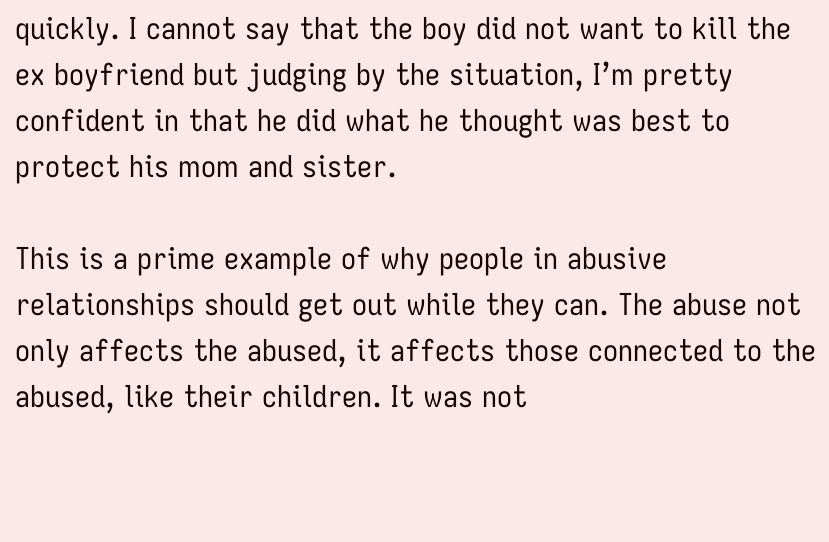quickly. I cannot say that the boy did not want to kill the ex boyfriend but judging by the situation, I’m pretty confident in that he did what he thought was best to protect his mom and sister.

This is a prime example of why people in abusive relationships should get out while they can. The abuse not only affects the abused, it affects those connected to the abused, like their children. It was not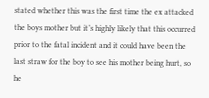stated whether this was the first time the ex attacked the boys mother but it’s highly likely that this occurred prior to the fatal incident and it could have been the last straw for the boy to see his mother being hurt, so he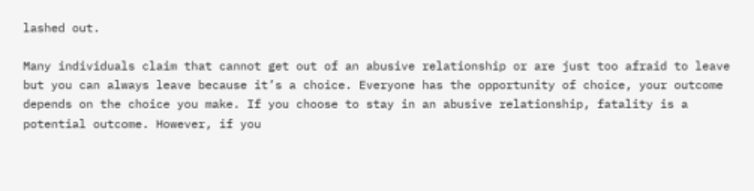lashed out.

Many individuals claim that cannot get out of an abusive relationship or are just too afraid to leave but you can always leave because it’s a choice. Everyone has the opportunity of choice, your outcome  depends on the choice you make. If you choose to stay in an abusive relationship, fatality is a potential outcome. However, if you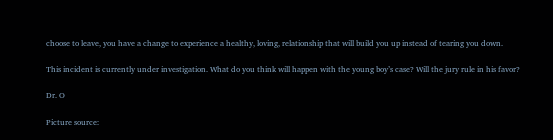choose to leave, you have a change to experience a healthy, loving, relationship that will build you up instead of tearing you down.

This incident is currently under investigation. What do you think will happen with the young boy’s case? Will the jury rule in his favor?

Dr. O

Picture source: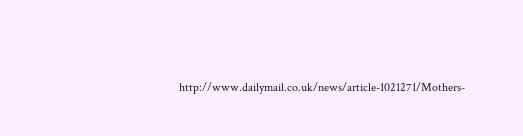http://www.dailymail.co.uk/news/article-1021271/Mothers-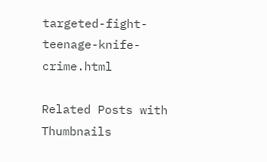targeted-fight-teenage-knife-crime.html

Related Posts with Thumbnails